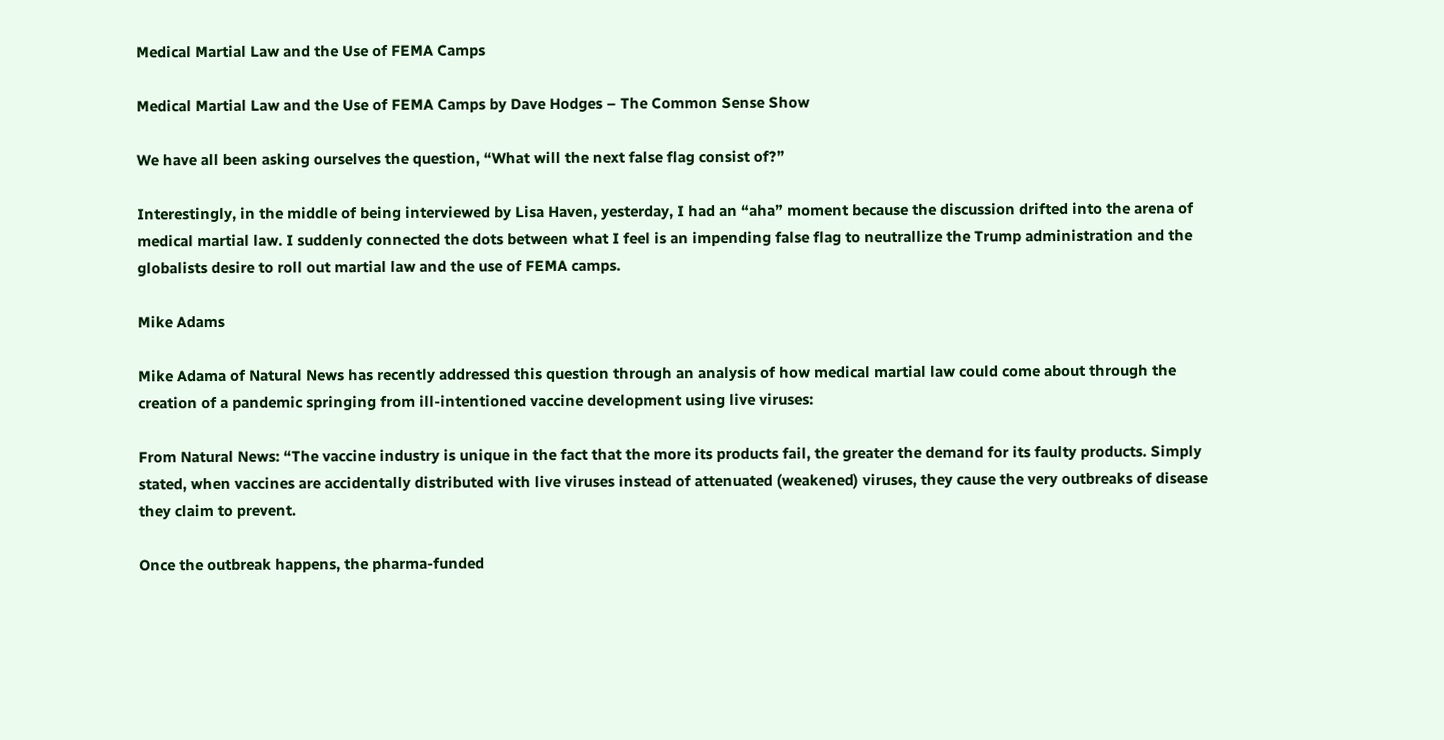Medical Martial Law and the Use of FEMA Camps

Medical Martial Law and the Use of FEMA Camps by Dave Hodges – The Common Sense Show

We have all been asking ourselves the question, “What will the next false flag consist of?”

Interestingly, in the middle of being interviewed by Lisa Haven, yesterday, I had an “aha” moment because the discussion drifted into the arena of medical martial law. I suddenly connected the dots between what I feel is an impending false flag to neutrallize the Trump administration and the globalists desire to roll out martial law and the use of FEMA camps.

Mike Adams

Mike Adama of Natural News has recently addressed this question through an analysis of how medical martial law could come about through the creation of a pandemic springing from ill-intentioned vaccine development using live viruses:

From Natural News: “The vaccine industry is unique in the fact that the more its products fail, the greater the demand for its faulty products. Simply stated, when vaccines are accidentally distributed with live viruses instead of attenuated (weakened) viruses, they cause the very outbreaks of disease they claim to prevent.

Once the outbreak happens, the pharma-funded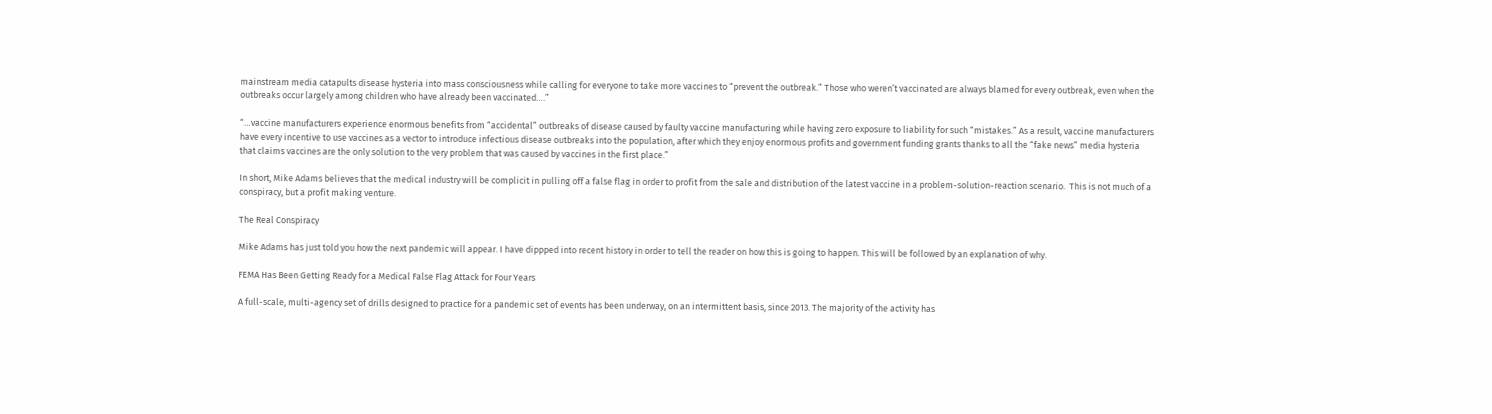mainstream media catapults disease hysteria into mass consciousness while calling for everyone to take more vaccines to “prevent the outbreak.” Those who weren’t vaccinated are always blamed for every outbreak, even when the outbreaks occur largely among children who have already been vaccinated….”

“…vaccine manufacturers experience enormous benefits from “accidental” outbreaks of disease caused by faulty vaccine manufacturing while having zero exposure to liability for such “mistakes.” As a result, vaccine manufacturers have every incentive to use vaccines as a vector to introduce infectious disease outbreaks into the population, after which they enjoy enormous profits and government funding grants thanks to all the “fake news” media hysteria that claims vaccines are the only solution to the very problem that was caused by vaccines in the first place.”

In short, Mike Adams believes that the medical industry will be complicit in pulling off a false flag in order to profit from the sale and distribution of the latest vaccine in a problem-solution-reaction scenario.  This is not much of a conspiracy, but a profit making venture.

The Real Conspiracy

Mike Adams has just told you how the next pandemic will appear. I have dippped into recent history in order to tell the reader on how this is going to happen. This will be followed by an explanation of why.

FEMA Has Been Getting Ready for a Medical False Flag Attack for Four Years

A full-scale, multi-agency set of drills designed to practice for a pandemic set of events has been underway, on an intermittent basis, since 2013. The majority of the activity has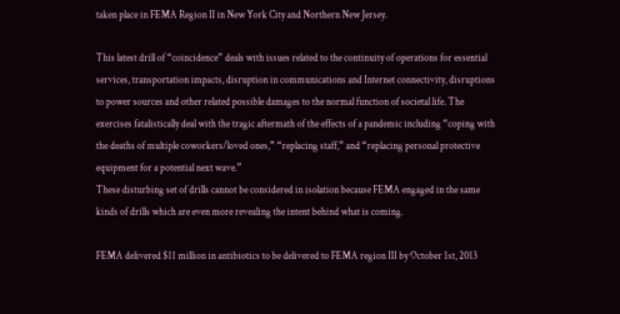taken place in FEMA Region II in New York City and Northern New Jersey.

This latest drill of “coincidence” deals with issues related to the continuity of operations for essential services, transportation impacts, disruption in communications and Internet connectivity, disruptions to power sources and other related possible damages to the normal function of societal life. The exercises fatalistically deal with the tragic aftermath of the effects of a pandemic including “coping with the deaths of multiple coworkers/loved ones,” “replacing staff,” and “replacing personal protective equipment for a potential next wave.”
These disturbing set of drills cannot be considered in isolation because FEMA engaged in the same kinds of drills which are even more revealing the intent behind what is coming.

FEMA delivered $11 million in antibiotics to be delivered to FEMA region III by October 1st, 2013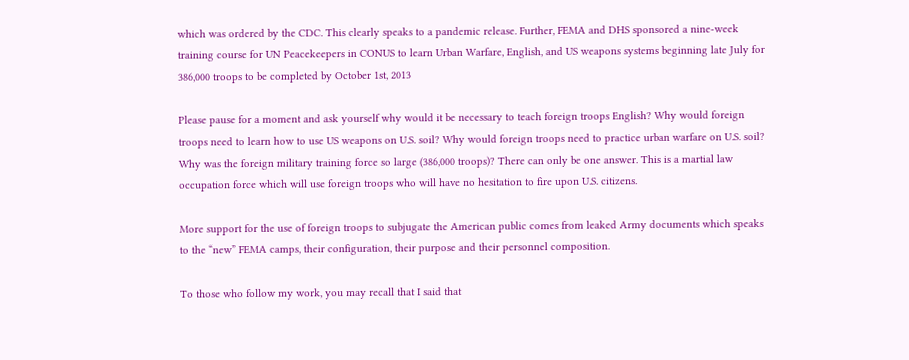which was ordered by the CDC. This clearly speaks to a pandemic release. Further, FEMA and DHS sponsored a nine-week training course for UN Peacekeepers in CONUS to learn Urban Warfare, English, and US weapons systems beginning late July for 386,000 troops to be completed by October 1st, 2013

Please pause for a moment and ask yourself why would it be necessary to teach foreign troops English? Why would foreign troops need to learn how to use US weapons on U.S. soil? Why would foreign troops need to practice urban warfare on U.S. soil? Why was the foreign military training force so large (386,000 troops)? There can only be one answer. This is a martial law occupation force which will use foreign troops who will have no hesitation to fire upon U.S. citizens.

More support for the use of foreign troops to subjugate the American public comes from leaked Army documents which speaks to the “new” FEMA camps, their configuration, their purpose and their personnel composition.

To those who follow my work, you may recall that I said that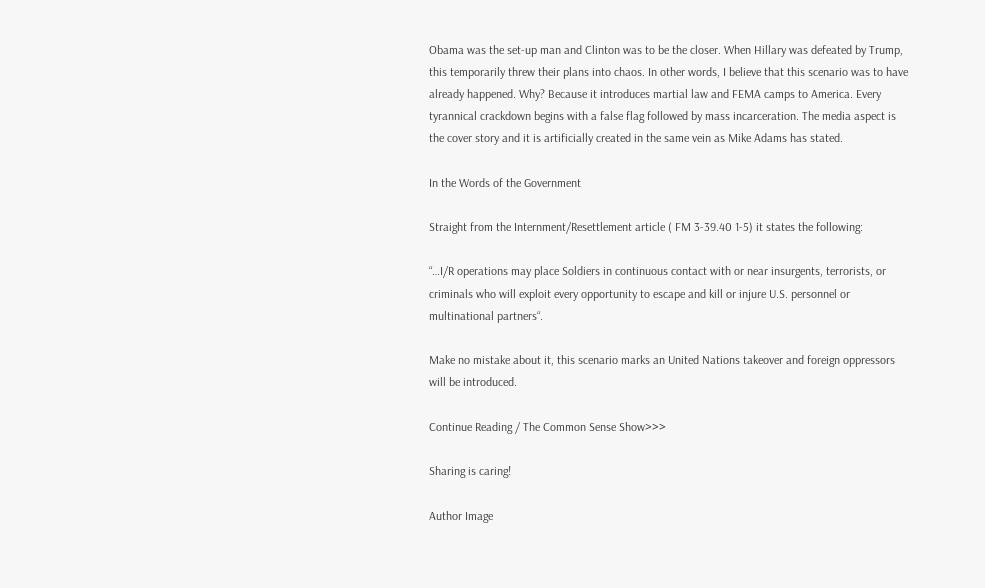Obama was the set-up man and Clinton was to be the closer. When Hillary was defeated by Trump, this temporarily threw their plans into chaos. In other words, I believe that this scenario was to have already happened. Why? Because it introduces martial law and FEMA camps to America. Every tyrannical crackdown begins with a false flag followed by mass incarceration. The media aspect is the cover story and it is artificially created in the same vein as Mike Adams has stated.

In the Words of the Government

Straight from the Internment/Resettlement article ( FM 3-39.40 1-5) it states the following:

“…I/R operations may place Soldiers in continuous contact with or near insurgents, terrorists, or criminals who will exploit every opportunity to escape and kill or injure U.S. personnel or multinational partners“.

Make no mistake about it, this scenario marks an United Nations takeover and foreign oppressors will be introduced.

Continue Reading / The Common Sense Show>>>

Sharing is caring!

Author Image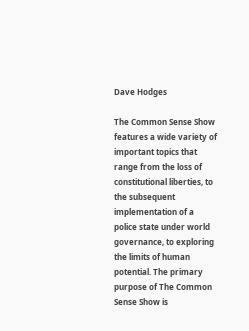Dave Hodges

The Common Sense Show features a wide variety of important topics that range from the loss of constitutional liberties, to the subsequent implementation of a police state under world governance, to exploring the limits of human potential. The primary purpose of The Common Sense Show is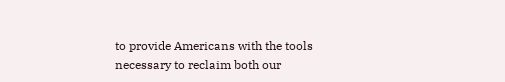to provide Americans with the tools necessary to reclaim both our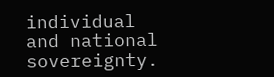individual and national sovereignty.